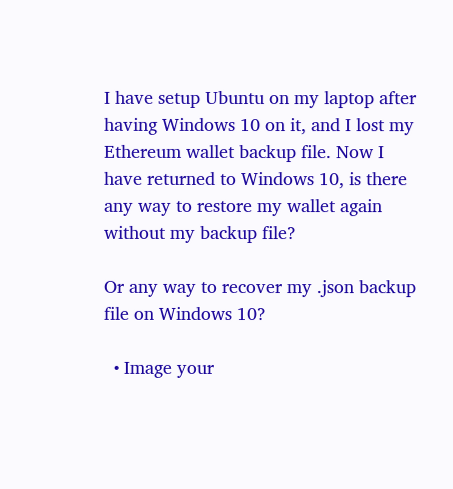I have setup Ubuntu on my laptop after having Windows 10 on it, and I lost my Ethereum wallet backup file. Now I have returned to Windows 10, is there any way to restore my wallet again without my backup file?

Or any way to recover my .json backup file on Windows 10?

  • Image your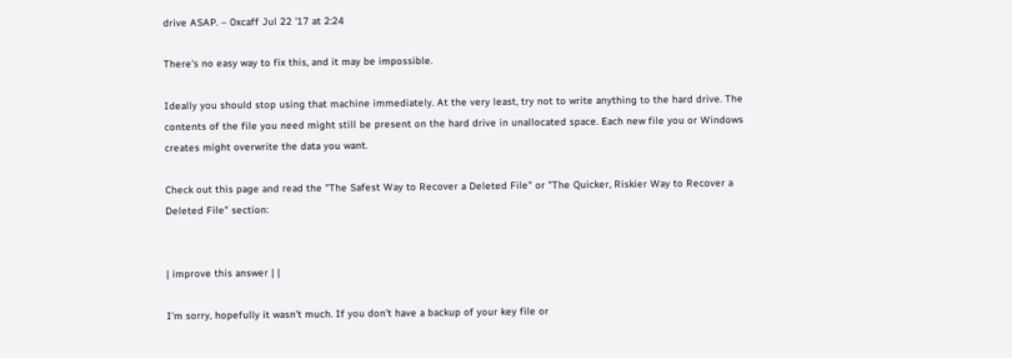drive ASAP. – 0xcaff Jul 22 '17 at 2:24

There's no easy way to fix this, and it may be impossible.

Ideally you should stop using that machine immediately. At the very least, try not to write anything to the hard drive. The contents of the file you need might still be present on the hard drive in unallocated space. Each new file you or Windows creates might overwrite the data you want.

Check out this page and read the "The Safest Way to Recover a Deleted File" or "The Quicker, Riskier Way to Recover a Deleted File" section:


| improve this answer | |

I'm sorry, hopefully it wasn't much. If you don't have a backup of your key file or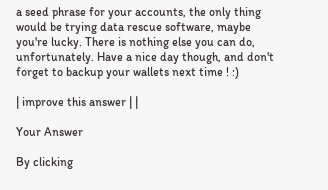a seed phrase for your accounts, the only thing would be trying data rescue software, maybe you're lucky. There is nothing else you can do, unfortunately. Have a nice day though, and don't forget to backup your wallets next time ! :)

| improve this answer | |

Your Answer

By clicking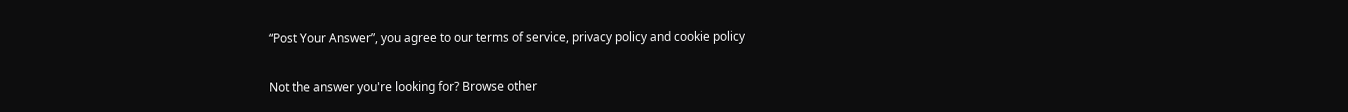“Post Your Answer”, you agree to our terms of service, privacy policy and cookie policy

Not the answer you're looking for? Browse other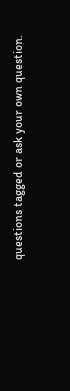questions tagged or ask your own question.